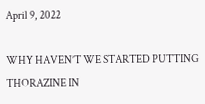April 9, 2022

WHY HAVEN’T WE STARTED PUTTING THORAZINE IN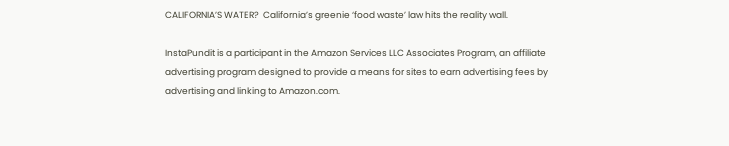CALIFORNIA’S WATER?  California’s greenie ‘food waste’ law hits the reality wall.

InstaPundit is a participant in the Amazon Services LLC Associates Program, an affiliate advertising program designed to provide a means for sites to earn advertising fees by advertising and linking to Amazon.com.